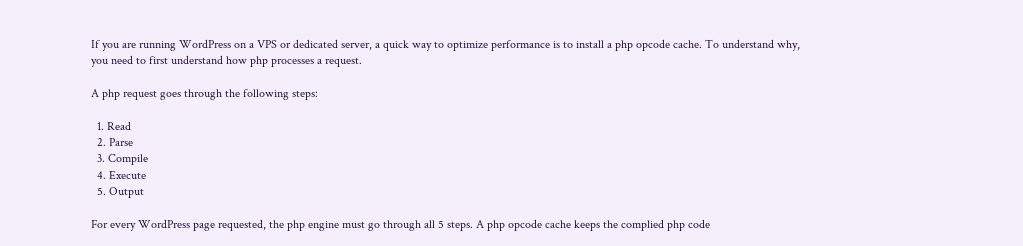If you are running WordPress on a VPS or dedicated server, a quick way to optimize performance is to install a php opcode cache. To understand why, you need to first understand how php processes a request.

A php request goes through the following steps:

  1. Read
  2. Parse
  3. Compile
  4. Execute
  5. Output

For every WordPress page requested, the php engine must go through all 5 steps. A php opcode cache keeps the complied php code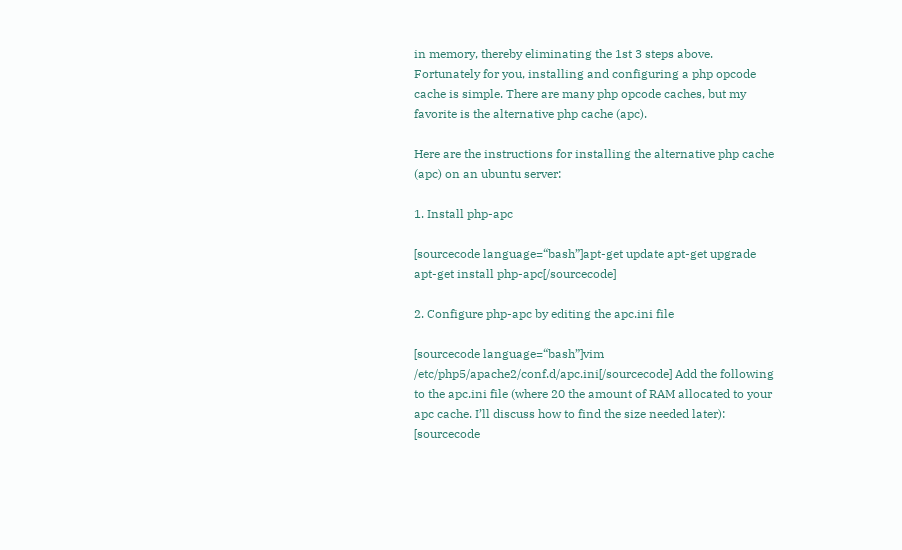in memory, thereby eliminating the 1st 3 steps above. Fortunately for you, installing and configuring a php opcode cache is simple. There are many php opcode caches, but my favorite is the alternative php cache (apc).

Here are the instructions for installing the alternative php cache (apc) on an ubuntu server:

1. Install php-apc

[sourcecode language=“bash”]apt-get update apt-get upgrade apt-get install php-apc[/sourcecode]

2. Configure php-apc by editing the apc.ini file

[sourcecode language=“bash”]vim /etc/php5/apache2/conf.d/apc.ini[/sourcecode] Add the following to the apc.ini file (where 20 the amount of RAM allocated to your apc cache. I’ll discuss how to find the size needed later): [sourcecode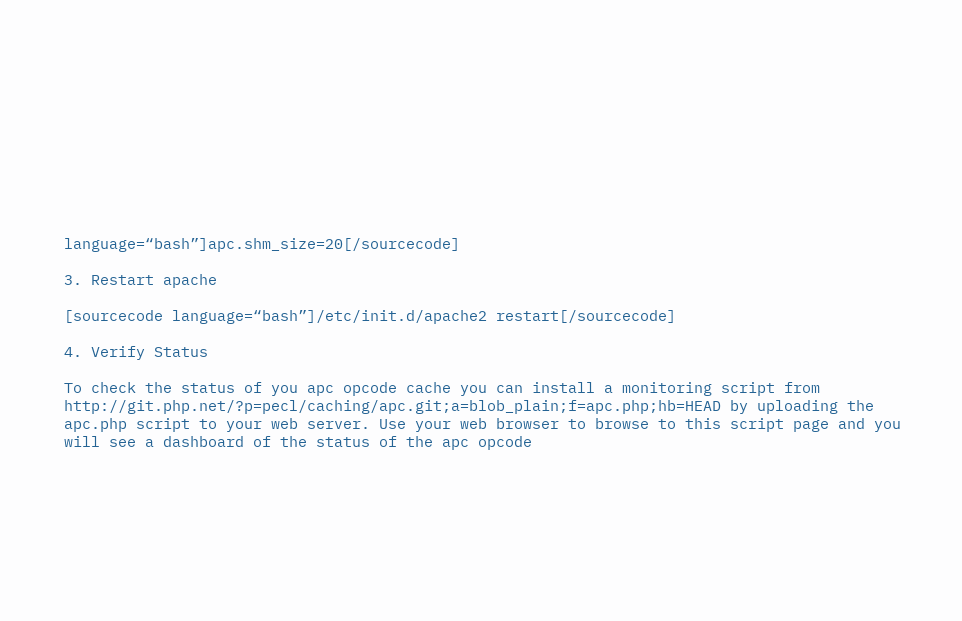language=“bash”]apc.shm_size=20[/sourcecode]

3. Restart apache

[sourcecode language=“bash”]/etc/init.d/apache2 restart[/sourcecode]

4. Verify Status

To check the status of you apc opcode cache you can install a monitoring script from http://git.php.net/?p=pecl/caching/apc.git;a=blob_plain;f=apc.php;hb=HEAD by uploading the apc.php script to your web server. Use your web browser to browse to this script page and you will see a dashboard of the status of the apc opcode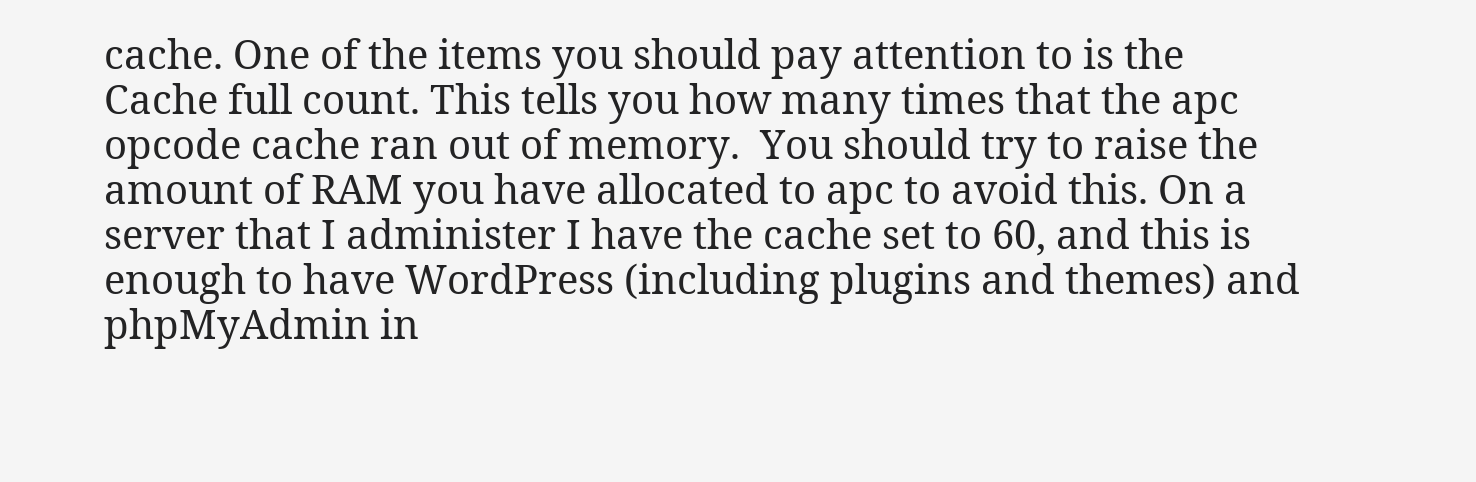cache. One of the items you should pay attention to is the Cache full count. This tells you how many times that the apc opcode cache ran out of memory.  You should try to raise the amount of RAM you have allocated to apc to avoid this. On a server that I administer I have the cache set to 60, and this is enough to have WordPress (including plugins and themes) and phpMyAdmin in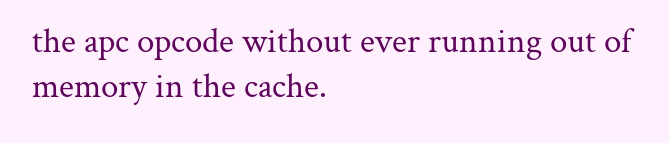the apc opcode without ever running out of memory in the cache.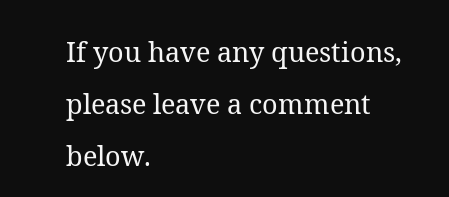If you have any questions, please leave a comment below.